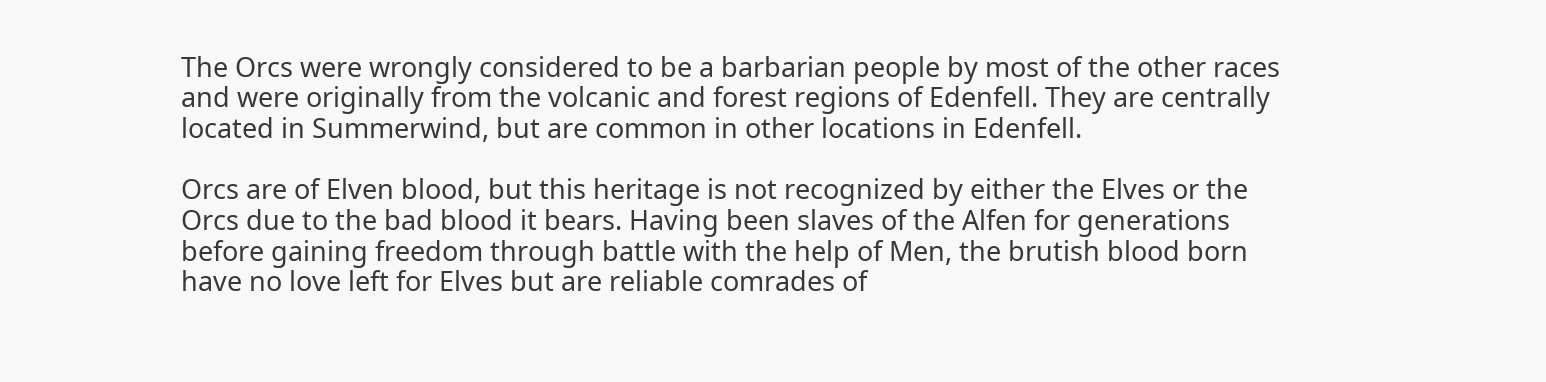The Orcs were wrongly considered to be a barbarian people by most of the other races and were originally from the volcanic and forest regions of Edenfell. They are centrally located in Summerwind, but are common in other locations in Edenfell.

Orcs are of Elven blood, but this heritage is not recognized by either the Elves or the Orcs due to the bad blood it bears. Having been slaves of the Alfen for generations before gaining freedom through battle with the help of Men, the brutish blood born have no love left for Elves but are reliable comrades of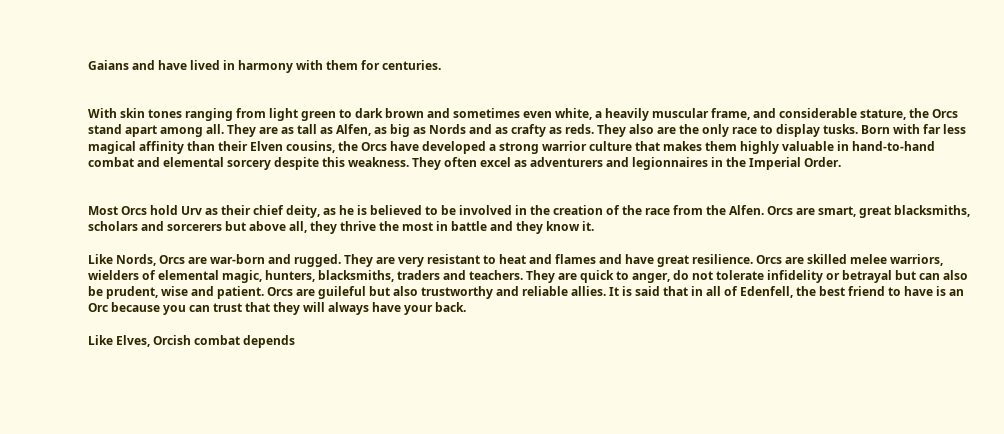Gaians and have lived in harmony with them for centuries.


With skin tones ranging from light green to dark brown and sometimes even white, a heavily muscular frame, and considerable stature, the Orcs stand apart among all. They are as tall as Alfen, as big as Nords and as crafty as reds. They also are the only race to display tusks. Born with far less magical affinity than their Elven cousins, the Orcs have developed a strong warrior culture that makes them highly valuable in hand-to-hand combat and elemental sorcery despite this weakness. They often excel as adventurers and legionnaires in the Imperial Order.


Most Orcs hold Urv as their chief deity, as he is believed to be involved in the creation of the race from the Alfen. Orcs are smart, great blacksmiths, scholars and sorcerers but above all, they thrive the most in battle and they know it.

Like Nords, Orcs are war-born and rugged. They are very resistant to heat and flames and have great resilience. Orcs are skilled melee warriors, wielders of elemental magic, hunters, blacksmiths, traders and teachers. They are quick to anger, do not tolerate infidelity or betrayal but can also be prudent, wise and patient. Orcs are guileful but also trustworthy and reliable allies. It is said that in all of Edenfell, the best friend to have is an Orc because you can trust that they will always have your back.

Like Elves, Orcish combat depends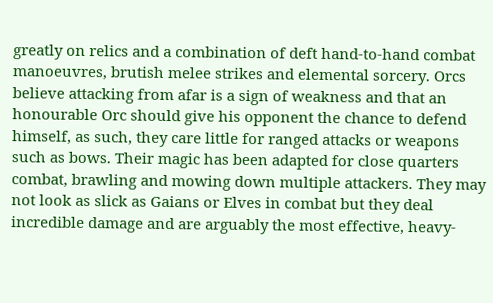greatly on relics and a combination of deft hand-to-hand combat manoeuvres, brutish melee strikes and elemental sorcery. Orcs believe attacking from afar is a sign of weakness and that an honourable Orc should give his opponent the chance to defend himself, as such, they care little for ranged attacks or weapons such as bows. Their magic has been adapted for close quarters combat, brawling and mowing down multiple attackers. They may not look as slick as Gaians or Elves in combat but they deal incredible damage and are arguably the most effective, heavy-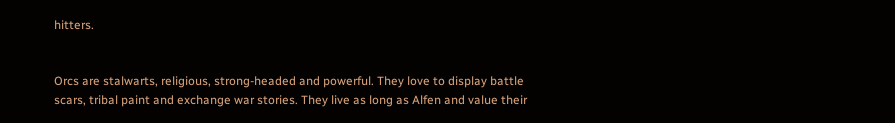hitters.


Orcs are stalwarts, religious, strong-headed and powerful. They love to display battle scars, tribal paint and exchange war stories. They live as long as Alfen and value their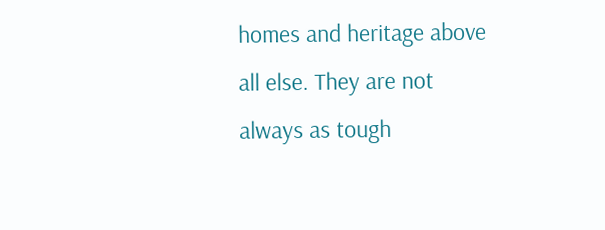homes and heritage above all else. They are not always as tough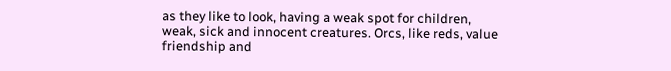as they like to look, having a weak spot for children, weak, sick and innocent creatures. Orcs, like reds, value friendship and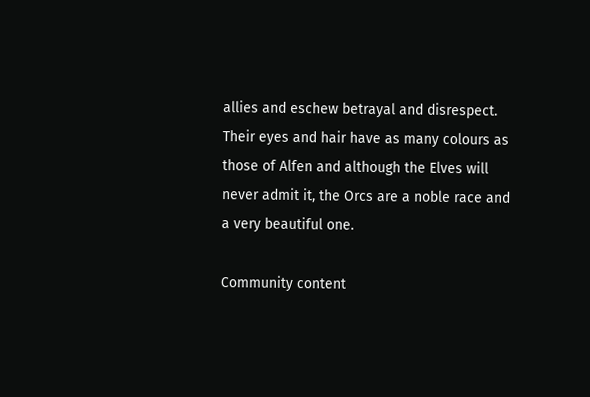allies and eschew betrayal and disrespect. Their eyes and hair have as many colours as those of Alfen and although the Elves will never admit it, the Orcs are a noble race and a very beautiful one.

Community content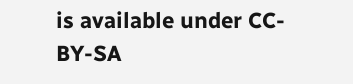is available under CC-BY-SA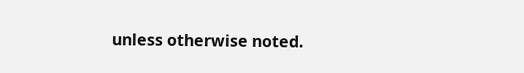unless otherwise noted.